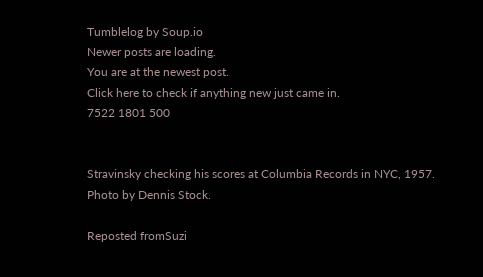Tumblelog by Soup.io
Newer posts are loading.
You are at the newest post.
Click here to check if anything new just came in.
7522 1801 500


Stravinsky checking his scores at Columbia Records in NYC, 1957. Photo by Dennis Stock.

Reposted fromSuzi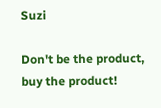Suzi

Don't be the product, buy the product!